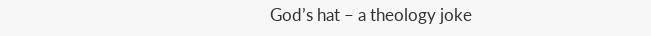God’s hat – a theology joke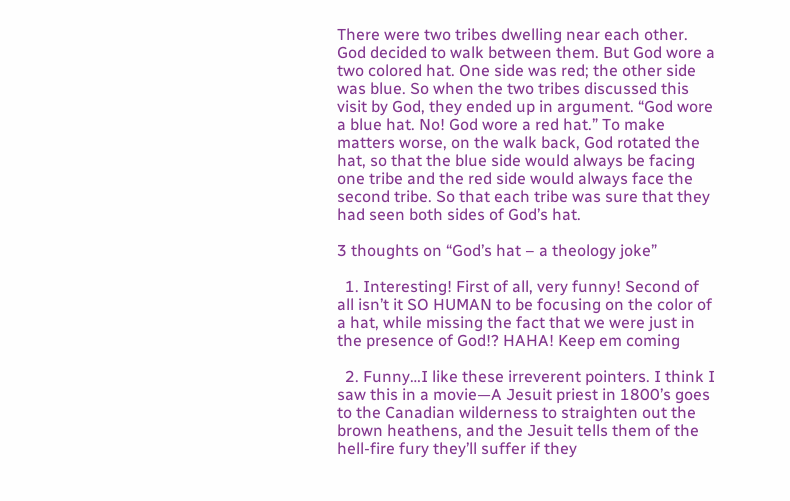There were two tribes dwelling near each other. God decided to walk between them. But God wore a two colored hat. One side was red; the other side was blue. So when the two tribes discussed this visit by God, they ended up in argument. “God wore a blue hat. No! God wore a red hat.” To make matters worse, on the walk back, God rotated the hat, so that the blue side would always be facing one tribe and the red side would always face the second tribe. So that each tribe was sure that they had seen both sides of God’s hat.

3 thoughts on “God’s hat – a theology joke”

  1. Interesting! First of all, very funny! Second of all isn’t it SO HUMAN to be focusing on the color of a hat, while missing the fact that we were just in the presence of God!? HAHA! Keep em coming

  2. Funny…I like these irreverent pointers. I think I saw this in a movie—A Jesuit priest in 1800’s goes to the Canadian wilderness to straighten out the brown heathens, and the Jesuit tells them of the hell-fire fury they’ll suffer if they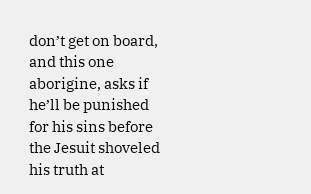don’t get on board, and this one aborigine, asks if he’ll be punished for his sins before the Jesuit shoveled his truth at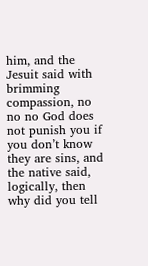him, and the Jesuit said with brimming compassion, no no no God does not punish you if you don’t know they are sins, and the native said, logically, then why did you tell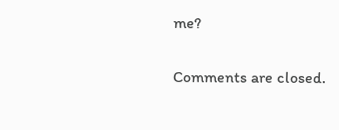me?

Comments are closed.